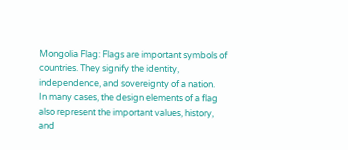Mongolia Flag: Flags are important symbols of countries. They signify the identity, independence, and sovereignty of a nation.   In many cases, the design elements of a flag also represent the important values, history, and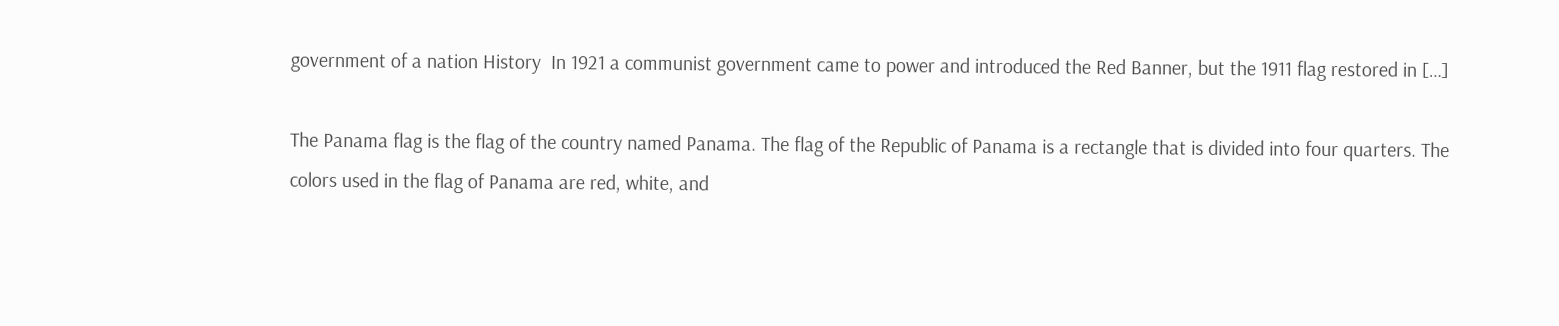government of a nation History  In 1921 a communist government came to power and introduced the Red Banner, but the 1911 flag restored in […]

The Panama flag is the flag of the country named Panama. The flag of the Republic of Panama is a rectangle that is divided into four quarters. The colors used in the flag of Panama are red, white, and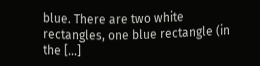blue. There are two white rectangles, one blue rectangle (in the […]